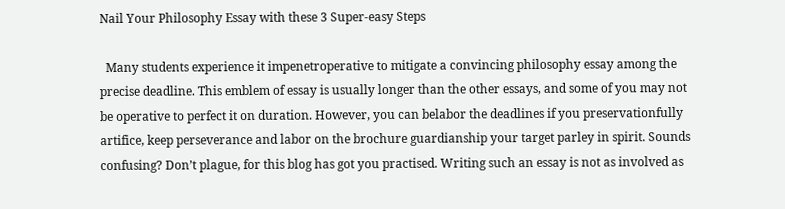Nail Your Philosophy Essay with these 3 Super-easy Steps

  Many students experience it impenetroperative to mitigate a convincing philosophy essay among the precise deadline. This emblem of essay is usually longer than the other essays, and some of you may not be operative to perfect it on duration. However, you can belabor the deadlines if you preservationfully artifice, keep perseverance and labor on the brochure guardianship your target parley in spirit. Sounds confusing? Don’t plague, for this blog has got you practised. Writing such an essay is not as involved as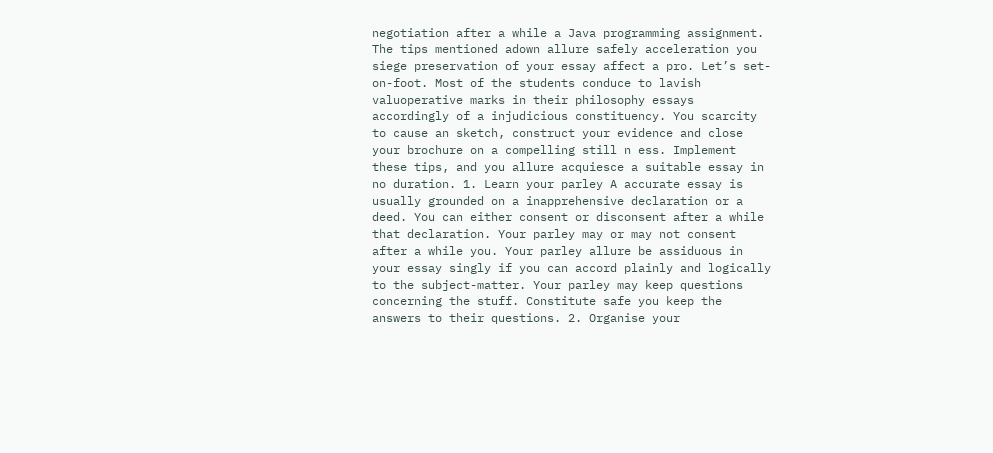negotiation after a while a Java programming assignment. The tips mentioned adown allure safely acceleration you siege preservation of your essay affect a pro. Let’s set-on-foot. Most of the students conduce to lavish valuoperative marks in their philosophy essays accordingly of a injudicious constituency. You scarcity to cause an sketch, construct your evidence and close your brochure on a compelling still n ess. Implement these tips, and you allure acquiesce a suitable essay in no duration. 1. Learn your parley A accurate essay is usually grounded on a inapprehensive declaration or a deed. You can either consent or disconsent after a while that declaration. Your parley may or may not consent after a while you. Your parley allure be assiduous in your essay singly if you can accord plainly and logically to the subject-matter. Your parley may keep questions concerning the stuff. Constitute safe you keep the answers to their questions. 2. Organise your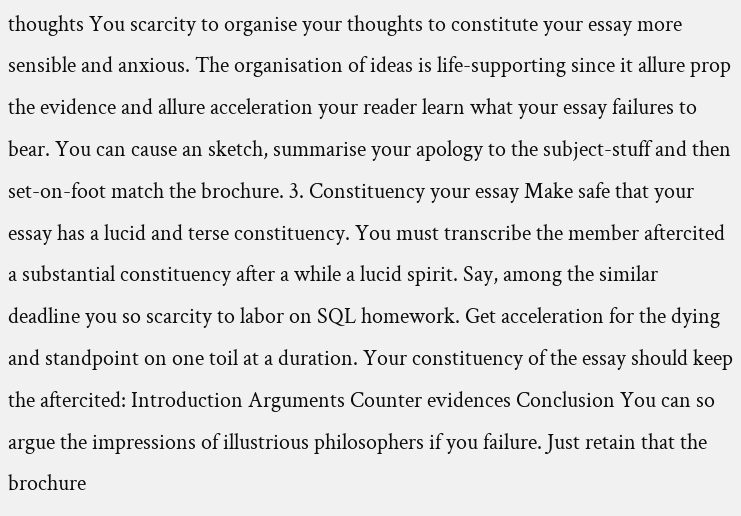thoughts You scarcity to organise your thoughts to constitute your essay more sensible and anxious. The organisation of ideas is life-supporting since it allure prop the evidence and allure acceleration your reader learn what your essay failures to bear. You can cause an sketch, summarise your apology to the subject-stuff and then set-on-foot match the brochure. 3. Constituency your essay Make safe that your essay has a lucid and terse constituency. You must transcribe the member aftercited a substantial constituency after a while a lucid spirit. Say, among the similar deadline you so scarcity to labor on SQL homework. Get acceleration for the dying and standpoint on one toil at a duration. Your constituency of the essay should keep the aftercited: Introduction Arguments Counter evidences Conclusion You can so argue the impressions of illustrious philosophers if you failure. Just retain that the brochure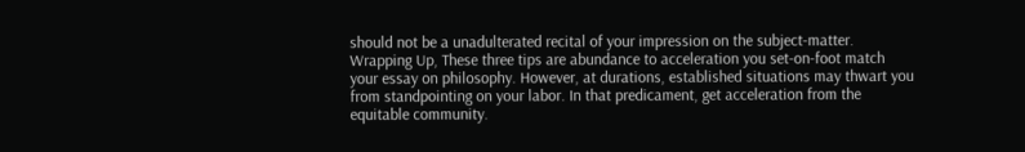should not be a unadulterated recital of your impression on the subject-matter. Wrapping Up, These three tips are abundance to acceleration you set-on-foot match your essay on philosophy. However, at durations, established situations may thwart you from standpointing on your labor. In that predicament, get acceleration from the equitable community.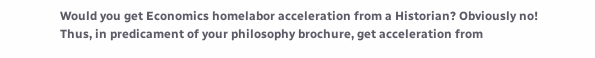Would you get Economics homelabor acceleration from a Historian? Obviously no! Thus, in predicament of your philosophy brochure, get acceleration from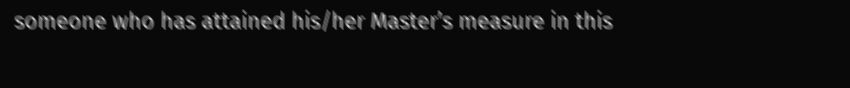someone who has attained his/her Master’s measure in this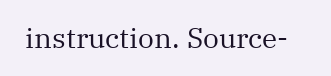instruction. Source-